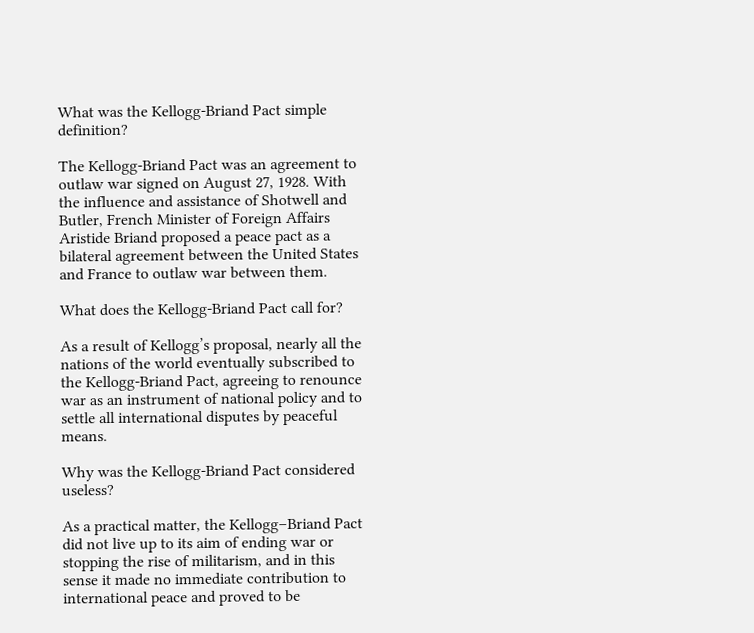What was the Kellogg-Briand Pact simple definition?

The Kellogg-Briand Pact was an agreement to outlaw war signed on August 27, 1928. With the influence and assistance of Shotwell and Butler, French Minister of Foreign Affairs Aristide Briand proposed a peace pact as a bilateral agreement between the United States and France to outlaw war between them.

What does the Kellogg-Briand Pact call for?

As a result of Kellogg’s proposal, nearly all the nations of the world eventually subscribed to the Kellogg-Briand Pact, agreeing to renounce war as an instrument of national policy and to settle all international disputes by peaceful means.

Why was the Kellogg-Briand Pact considered useless?

As a practical matter, the Kellogg–Briand Pact did not live up to its aim of ending war or stopping the rise of militarism, and in this sense it made no immediate contribution to international peace and proved to be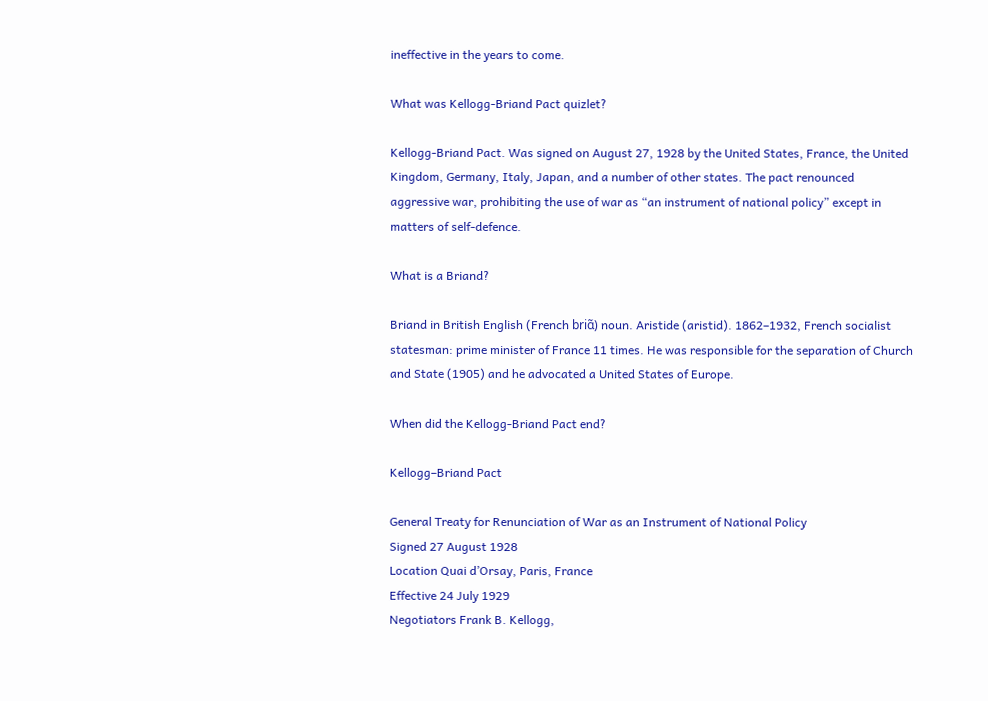ineffective in the years to come.

What was Kellogg-Briand Pact quizlet?

Kellogg-Briand Pact. Was signed on August 27, 1928 by the United States, France, the United Kingdom, Germany, Italy, Japan, and a number of other states. The pact renounced aggressive war, prohibiting the use of war as “an instrument of national policy” except in matters of self-defence.

What is a Briand?

Briand in British English (French briɑ̃) noun. Aristide (aristid). 1862–1932, French socialist statesman: prime minister of France 11 times. He was responsible for the separation of Church and State (1905) and he advocated a United States of Europe.

When did the Kellogg-Briand Pact end?

Kellogg–Briand Pact

General Treaty for Renunciation of War as an Instrument of National Policy
Signed 27 August 1928
Location Quai d’Orsay, Paris, France
Effective 24 July 1929
Negotiators Frank B. Kellogg,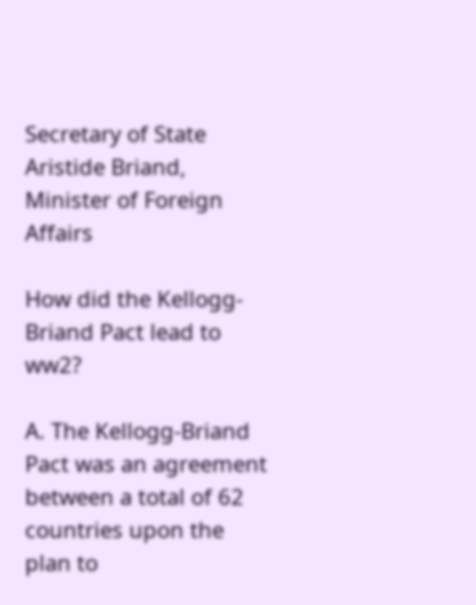Secretary of State Aristide Briand, Minister of Foreign Affairs

How did the Kellogg-Briand Pact lead to ww2?

A. The Kellogg-Briand Pact was an agreement between a total of 62 countries upon the plan to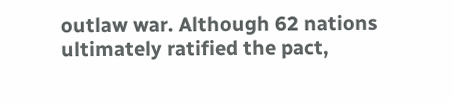outlaw war. Although 62 nations ultimately ratified the pact,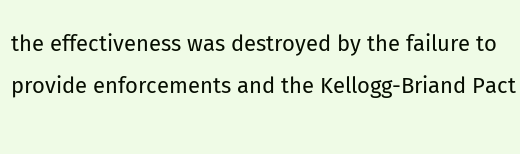the effectiveness was destroyed by the failure to provide enforcements and the Kellogg-Briand Pact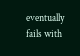eventually fails with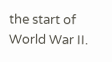the start of World War II.